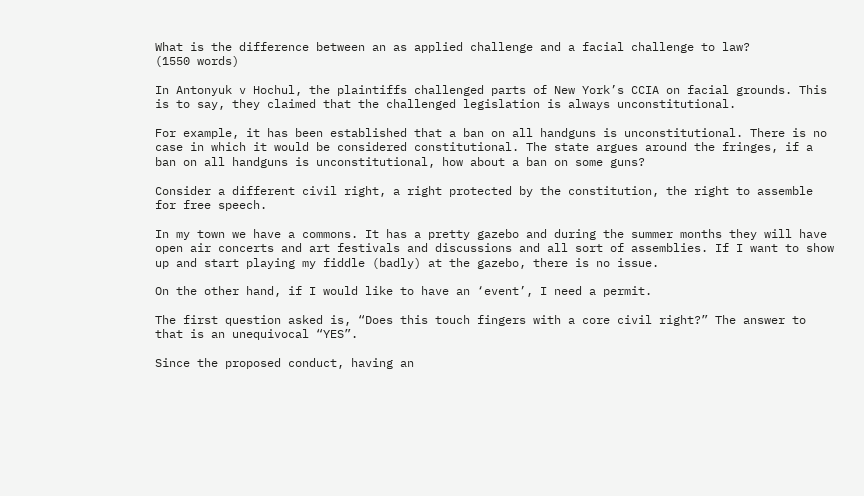What is the difference between an as applied challenge and a facial challenge to law?
(1550 words)

In Antonyuk v Hochul, the plaintiffs challenged parts of New York’s CCIA on facial grounds. This is to say, they claimed that the challenged legislation is always unconstitutional.

For example, it has been established that a ban on all handguns is unconstitutional. There is no case in which it would be considered constitutional. The state argues around the fringes, if a ban on all handguns is unconstitutional, how about a ban on some guns?

Consider a different civil right, a right protected by the constitution, the right to assemble for free speech.

In my town we have a commons. It has a pretty gazebo and during the summer months they will have open air concerts and art festivals and discussions and all sort of assemblies. If I want to show up and start playing my fiddle (badly) at the gazebo, there is no issue.

On the other hand, if I would like to have an ‘event’, I need a permit.

The first question asked is, “Does this touch fingers with a core civil right?” The answer to that is an unequivocal “YES”.

Since the proposed conduct, having an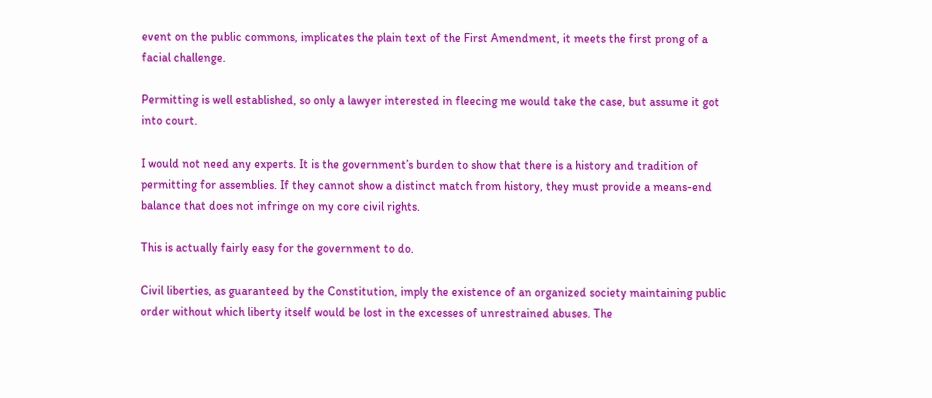event on the public commons, implicates the plain text of the First Amendment, it meets the first prong of a facial challenge.

Permitting is well established, so only a lawyer interested in fleecing me would take the case, but assume it got into court.

I would not need any experts. It is the government’s burden to show that there is a history and tradition of permitting for assemblies. If they cannot show a distinct match from history, they must provide a means-end balance that does not infringe on my core civil rights.

This is actually fairly easy for the government to do.

Civil liberties, as guaranteed by the Constitution, imply the existence of an organized society maintaining public order without which liberty itself would be lost in the excesses of unrestrained abuses. The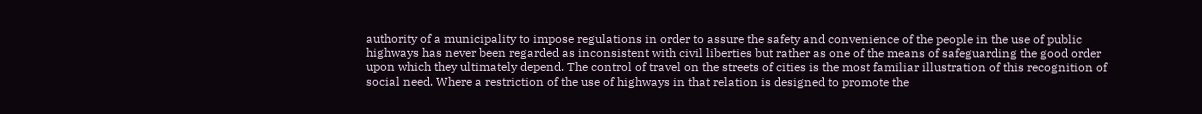authority of a municipality to impose regulations in order to assure the safety and convenience of the people in the use of public highways has never been regarded as inconsistent with civil liberties but rather as one of the means of safeguarding the good order upon which they ultimately depend. The control of travel on the streets of cities is the most familiar illustration of this recognition of social need. Where a restriction of the use of highways in that relation is designed to promote the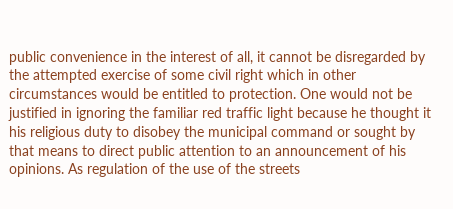public convenience in the interest of all, it cannot be disregarded by the attempted exercise of some civil right which in other circumstances would be entitled to protection. One would not be justified in ignoring the familiar red traffic light because he thought it his religious duty to disobey the municipal command or sought by that means to direct public attention to an announcement of his opinions. As regulation of the use of the streets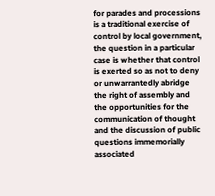for parades and processions is a traditional exercise of control by local government, the question in a particular case is whether that control is exerted so as not to deny or unwarrantedly abridge the right of assembly and the opportunities for the communication of thought and the discussion of public questions immemorially associated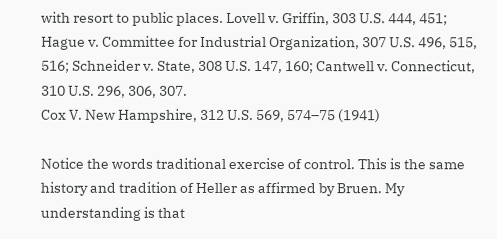with resort to public places. Lovell v. Griffin, 303 U.S. 444, 451; Hague v. Committee for Industrial Organization, 307 U.S. 496, 515, 516; Schneider v. State, 308 U.S. 147, 160; Cantwell v. Connecticut, 310 U.S. 296, 306, 307.
Cox V. New Hampshire, 312 U.S. 569, 574–75 (1941)

Notice the words traditional exercise of control. This is the same history and tradition of Heller as affirmed by Bruen. My understanding is that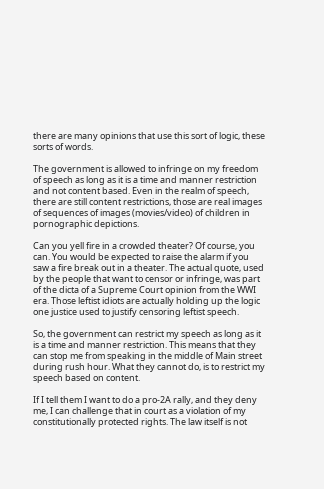there are many opinions that use this sort of logic, these sorts of words.

The government is allowed to infringe on my freedom of speech as long as it is a time and manner restriction and not content based. Even in the realm of speech, there are still content restrictions, those are real images of sequences of images (movies/video) of children in pornographic depictions.

Can you yell fire in a crowded theater? Of course, you can. You would be expected to raise the alarm if you saw a fire break out in a theater. The actual quote, used by the people that want to censor or infringe, was part of the dicta of a Supreme Court opinion from the WWI era. Those leftist idiots are actually holding up the logic one justice used to justify censoring leftist speech.

So, the government can restrict my speech as long as it is a time and manner restriction. This means that they can stop me from speaking in the middle of Main street during rush hour. What they cannot do, is to restrict my speech based on content.

If I tell them I want to do a pro-2A rally, and they deny me, I can challenge that in court as a violation of my constitutionally protected rights. The law itself is not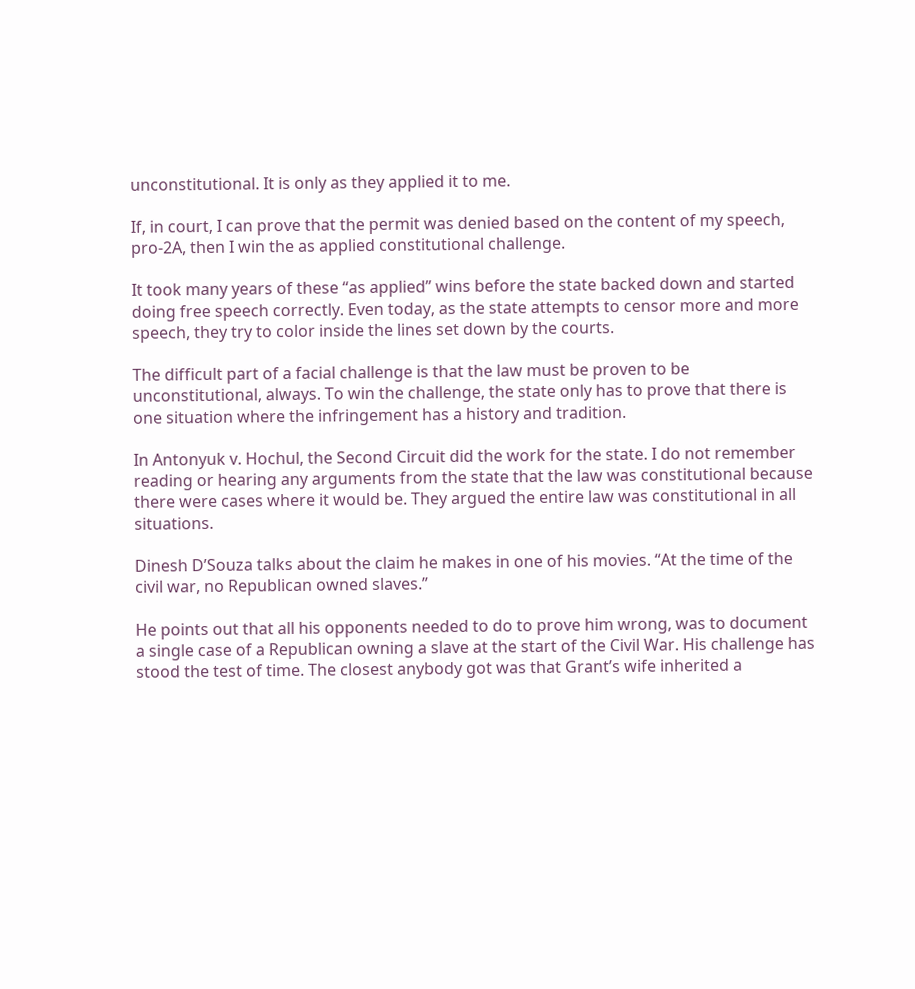unconstitutional. It is only as they applied it to me.

If, in court, I can prove that the permit was denied based on the content of my speech, pro-2A, then I win the as applied constitutional challenge.

It took many years of these “as applied” wins before the state backed down and started doing free speech correctly. Even today, as the state attempts to censor more and more speech, they try to color inside the lines set down by the courts.

The difficult part of a facial challenge is that the law must be proven to be unconstitutional, always. To win the challenge, the state only has to prove that there is one situation where the infringement has a history and tradition.

In Antonyuk v. Hochul, the Second Circuit did the work for the state. I do not remember reading or hearing any arguments from the state that the law was constitutional because there were cases where it would be. They argued the entire law was constitutional in all situations.

Dinesh D’Souza talks about the claim he makes in one of his movies. “At the time of the civil war, no Republican owned slaves.”

He points out that all his opponents needed to do to prove him wrong, was to document a single case of a Republican owning a slave at the start of the Civil War. His challenge has stood the test of time. The closest anybody got was that Grant’s wife inherited a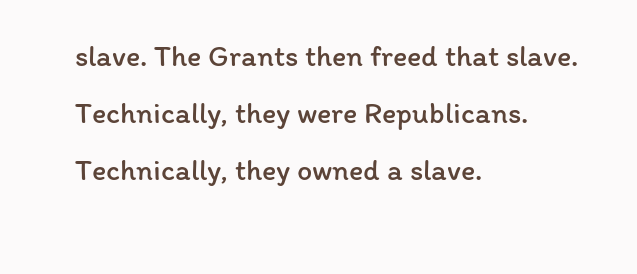slave. The Grants then freed that slave. Technically, they were Republicans. Technically, they owned a slave.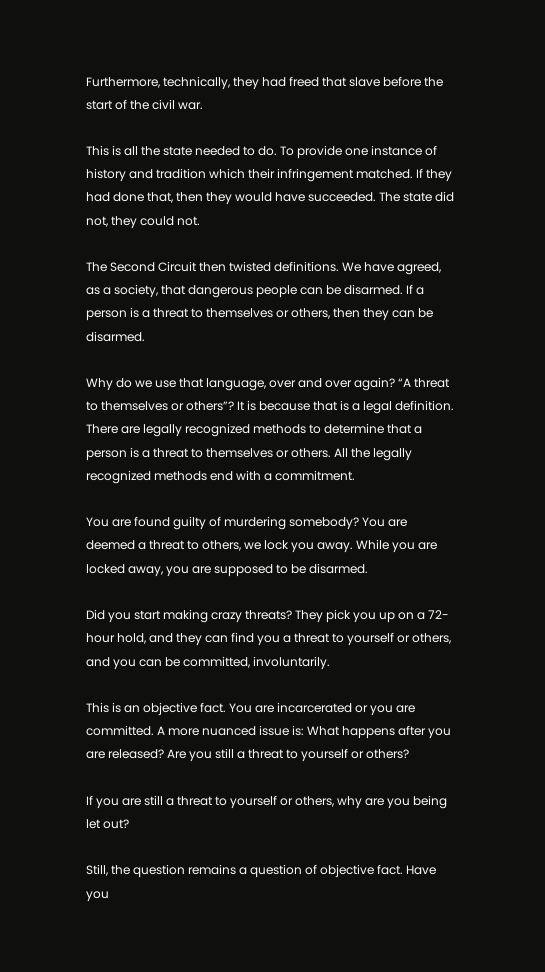Furthermore, technically, they had freed that slave before the start of the civil war.

This is all the state needed to do. To provide one instance of history and tradition which their infringement matched. If they had done that, then they would have succeeded. The state did not, they could not.

The Second Circuit then twisted definitions. We have agreed, as a society, that dangerous people can be disarmed. If a person is a threat to themselves or others, then they can be disarmed.

Why do we use that language, over and over again? “A threat to themselves or others”? It is because that is a legal definition. There are legally recognized methods to determine that a person is a threat to themselves or others. All the legally recognized methods end with a commitment.

You are found guilty of murdering somebody? You are deemed a threat to others, we lock you away. While you are locked away, you are supposed to be disarmed.

Did you start making crazy threats? They pick you up on a 72-hour hold, and they can find you a threat to yourself or others, and you can be committed, involuntarily.

This is an objective fact. You are incarcerated or you are committed. A more nuanced issue is: What happens after you are released? Are you still a threat to yourself or others?

If you are still a threat to yourself or others, why are you being let out?

Still, the question remains a question of objective fact. Have you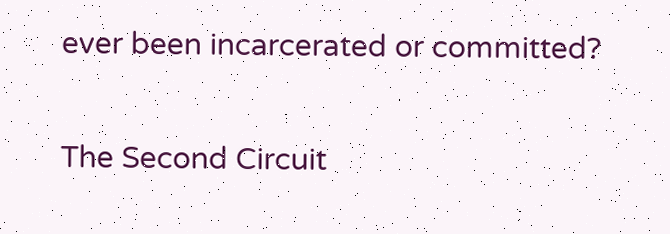ever been incarcerated or committed?

The Second Circuit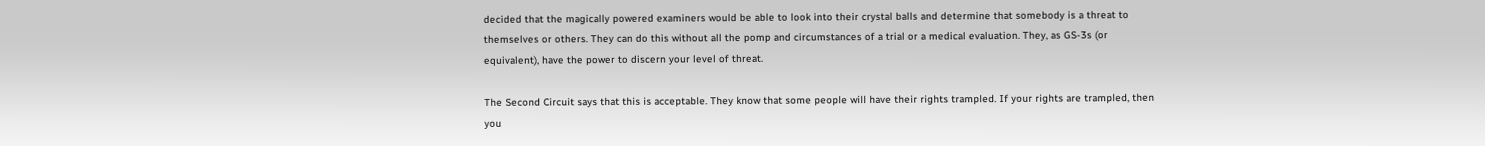decided that the magically powered examiners would be able to look into their crystal balls and determine that somebody is a threat to themselves or others. They can do this without all the pomp and circumstances of a trial or a medical evaluation. They, as GS-3s (or equivalent), have the power to discern your level of threat.

The Second Circuit says that this is acceptable. They know that some people will have their rights trampled. If your rights are trampled, then you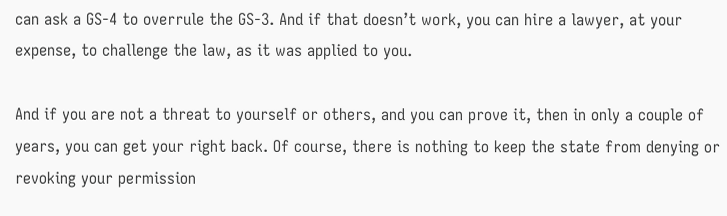can ask a GS-4 to overrule the GS-3. And if that doesn’t work, you can hire a lawyer, at your expense, to challenge the law, as it was applied to you.

And if you are not a threat to yourself or others, and you can prove it, then in only a couple of years, you can get your right back. Of course, there is nothing to keep the state from denying or revoking your permission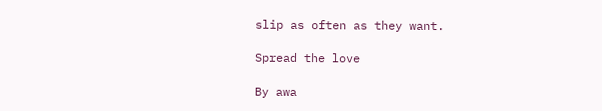slip as often as they want.

Spread the love

By awa